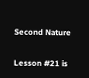Second Nature

Lesson #21 is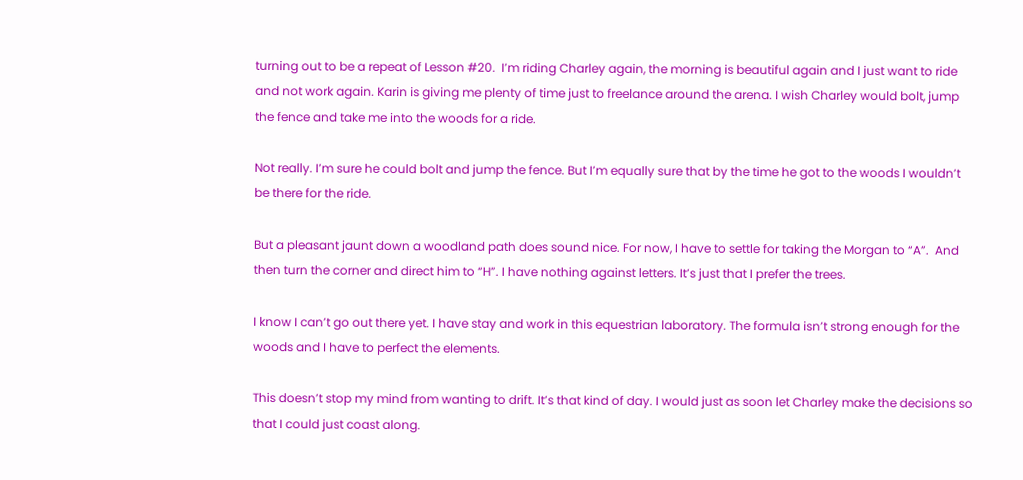turning out to be a repeat of Lesson #20.  I’m riding Charley again, the morning is beautiful again and I just want to ride and not work again. Karin is giving me plenty of time just to freelance around the arena. I wish Charley would bolt, jump the fence and take me into the woods for a ride.

Not really. I’m sure he could bolt and jump the fence. But I’m equally sure that by the time he got to the woods I wouldn’t be there for the ride.

But a pleasant jaunt down a woodland path does sound nice. For now, I have to settle for taking the Morgan to “A”.  And then turn the corner and direct him to “H”. I have nothing against letters. It’s just that I prefer the trees.

I know I can’t go out there yet. I have stay and work in this equestrian laboratory. The formula isn’t strong enough for the woods and I have to perfect the elements.

This doesn’t stop my mind from wanting to drift. It’s that kind of day. I would just as soon let Charley make the decisions so that I could just coast along.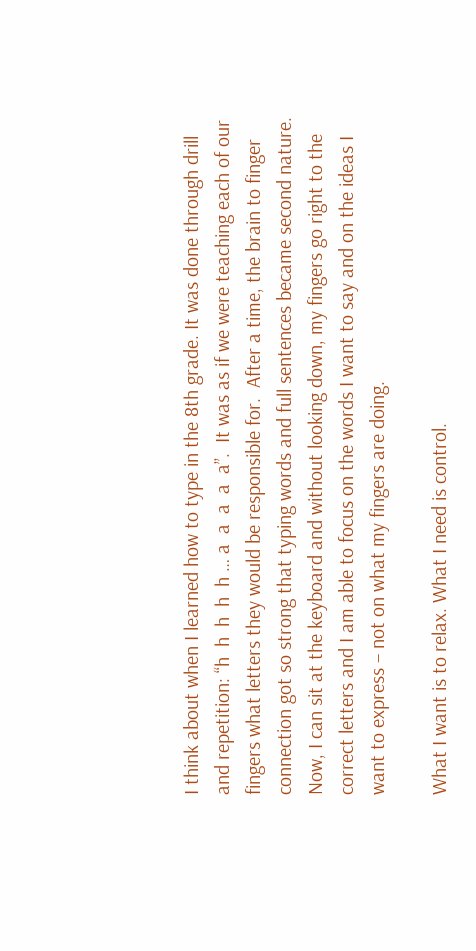I think about when I learned how to type in the 8th grade. It was done through drill and repetition: “h  h  h  h  h … a  a  a  a  a”.  It was as if we were teaching each of our fingers what letters they would be responsible for.  After a time, the brain to finger connection got so strong that typing words and full sentences became second nature. Now, I can sit at the keyboard and without looking down, my fingers go right to the correct letters and I am able to focus on the words I want to say and on the ideas I want to express – not on what my fingers are doing.

What I want is to relax. What I need is control.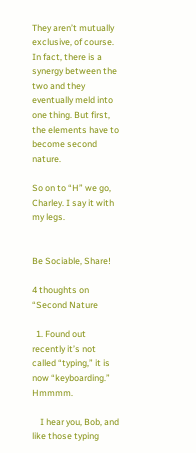They aren’t mutually exclusive, of course. In fact, there is a synergy between the two and they eventually meld into one thing. But first, the elements have to become second nature.

So on to “H” we go, Charley. I say it with my legs.


Be Sociable, Share!

4 thoughts on “Second Nature

  1. Found out recently it’s not called “typing,” it is now “keyboarding.” Hmmmm.

    I hear you, Bob, and like those typing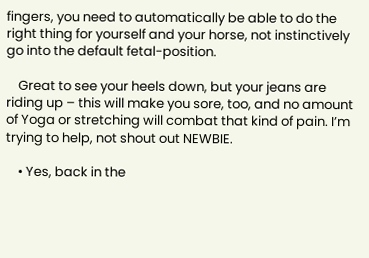fingers, you need to automatically be able to do the right thing for yourself and your horse, not instinctively go into the default fetal-position.

    Great to see your heels down, but your jeans are riding up – this will make you sore, too, and no amount of Yoga or stretching will combat that kind of pain. I’m trying to help, not shout out NEWBIE.

    • Yes, back in the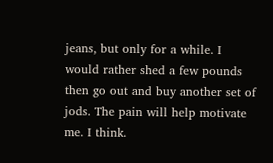jeans, but only for a while. I would rather shed a few pounds then go out and buy another set of jods. The pain will help motivate me. I think.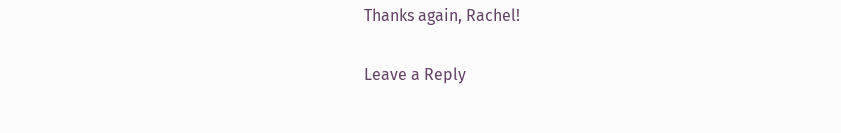Thanks again, Rachel!

Leave a Reply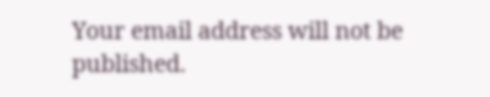Your email address will not be published.